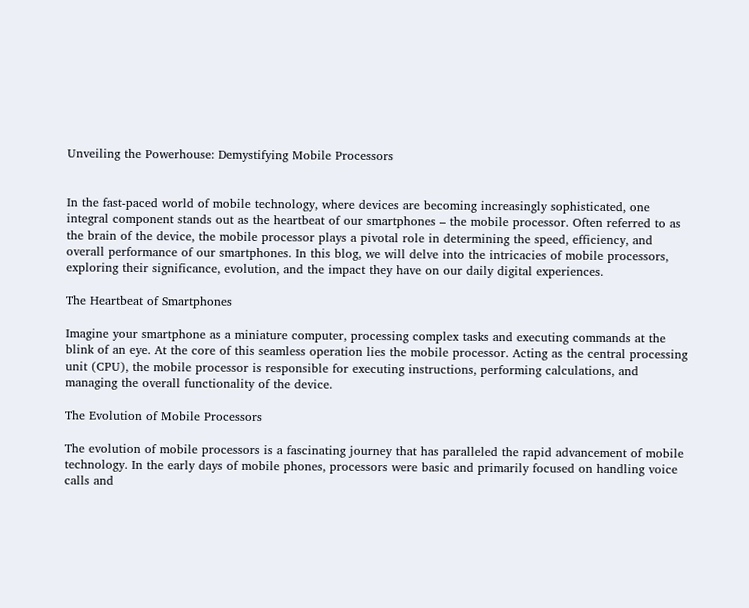Unveiling the Powerhouse: Demystifying Mobile Processors


In the fast-paced world of mobile technology, where devices are becoming increasingly sophisticated, one integral component stands out as the heartbeat of our smartphones – the mobile processor. Often referred to as the brain of the device, the mobile processor plays a pivotal role in determining the speed, efficiency, and overall performance of our smartphones. In this blog, we will delve into the intricacies of mobile processors, exploring their significance, evolution, and the impact they have on our daily digital experiences.

The Heartbeat of Smartphones

Imagine your smartphone as a miniature computer, processing complex tasks and executing commands at the blink of an eye. At the core of this seamless operation lies the mobile processor. Acting as the central processing unit (CPU), the mobile processor is responsible for executing instructions, performing calculations, and managing the overall functionality of the device.

The Evolution of Mobile Processors

The evolution of mobile processors is a fascinating journey that has paralleled the rapid advancement of mobile technology. In the early days of mobile phones, processors were basic and primarily focused on handling voice calls and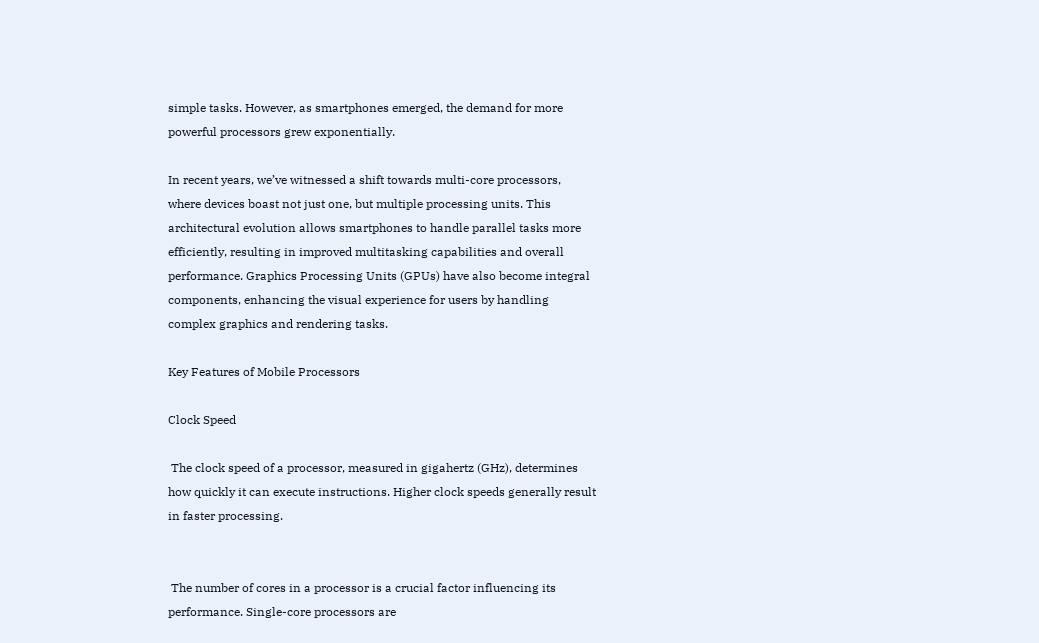simple tasks. However, as smartphones emerged, the demand for more powerful processors grew exponentially.

In recent years, we’ve witnessed a shift towards multi-core processors, where devices boast not just one, but multiple processing units. This architectural evolution allows smartphones to handle parallel tasks more efficiently, resulting in improved multitasking capabilities and overall performance. Graphics Processing Units (GPUs) have also become integral components, enhancing the visual experience for users by handling complex graphics and rendering tasks.

Key Features of Mobile Processors

Clock Speed

 The clock speed of a processor, measured in gigahertz (GHz), determines how quickly it can execute instructions. Higher clock speeds generally result in faster processing.


 The number of cores in a processor is a crucial factor influencing its performance. Single-core processors are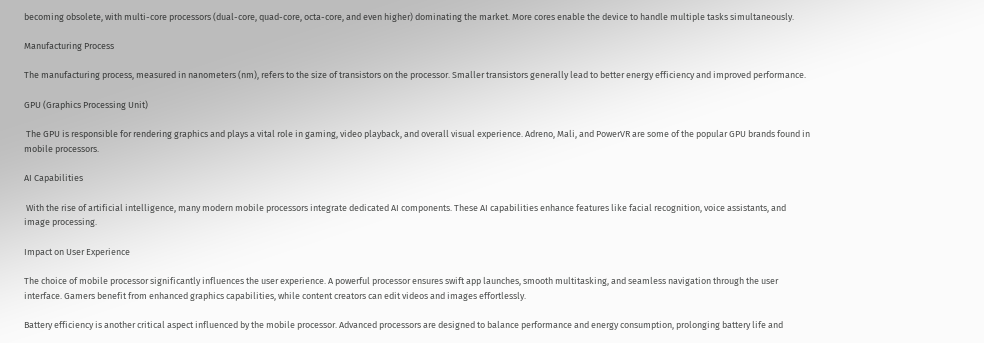becoming obsolete, with multi-core processors (dual-core, quad-core, octa-core, and even higher) dominating the market. More cores enable the device to handle multiple tasks simultaneously.

Manufacturing Process

The manufacturing process, measured in nanometers (nm), refers to the size of transistors on the processor. Smaller transistors generally lead to better energy efficiency and improved performance.

GPU (Graphics Processing Unit)

 The GPU is responsible for rendering graphics and plays a vital role in gaming, video playback, and overall visual experience. Adreno, Mali, and PowerVR are some of the popular GPU brands found in mobile processors.

AI Capabilities

 With the rise of artificial intelligence, many modern mobile processors integrate dedicated AI components. These AI capabilities enhance features like facial recognition, voice assistants, and image processing.

Impact on User Experience

The choice of mobile processor significantly influences the user experience. A powerful processor ensures swift app launches, smooth multitasking, and seamless navigation through the user interface. Gamers benefit from enhanced graphics capabilities, while content creators can edit videos and images effortlessly.

Battery efficiency is another critical aspect influenced by the mobile processor. Advanced processors are designed to balance performance and energy consumption, prolonging battery life and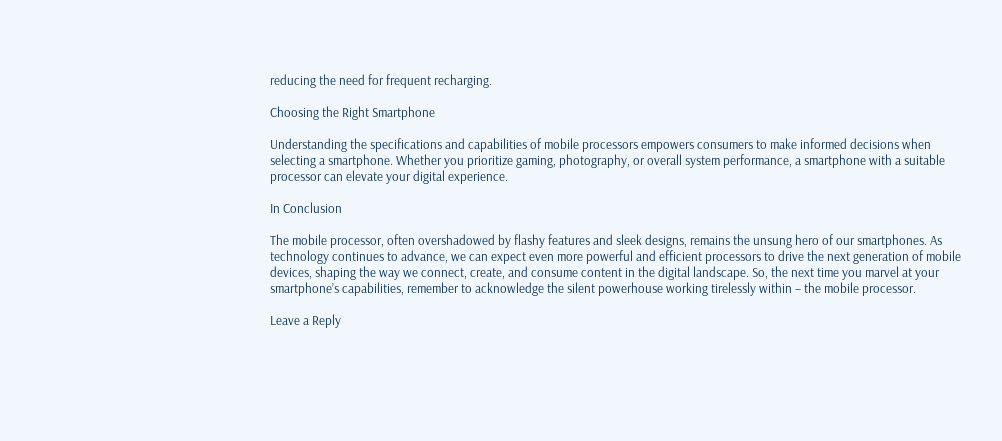reducing the need for frequent recharging.

Choosing the Right Smartphone

Understanding the specifications and capabilities of mobile processors empowers consumers to make informed decisions when selecting a smartphone. Whether you prioritize gaming, photography, or overall system performance, a smartphone with a suitable processor can elevate your digital experience.

In Conclusion

The mobile processor, often overshadowed by flashy features and sleek designs, remains the unsung hero of our smartphones. As technology continues to advance, we can expect even more powerful and efficient processors to drive the next generation of mobile devices, shaping the way we connect, create, and consume content in the digital landscape. So, the next time you marvel at your smartphone’s capabilities, remember to acknowledge the silent powerhouse working tirelessly within – the mobile processor.

Leave a Reply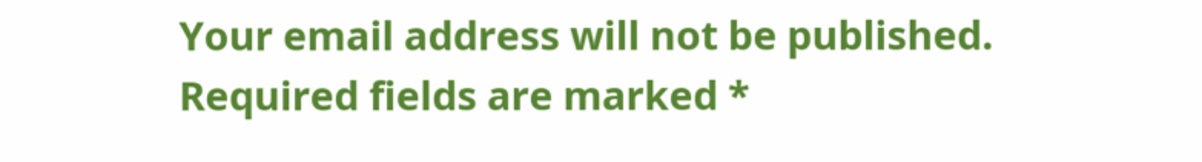Your email address will not be published. Required fields are marked *